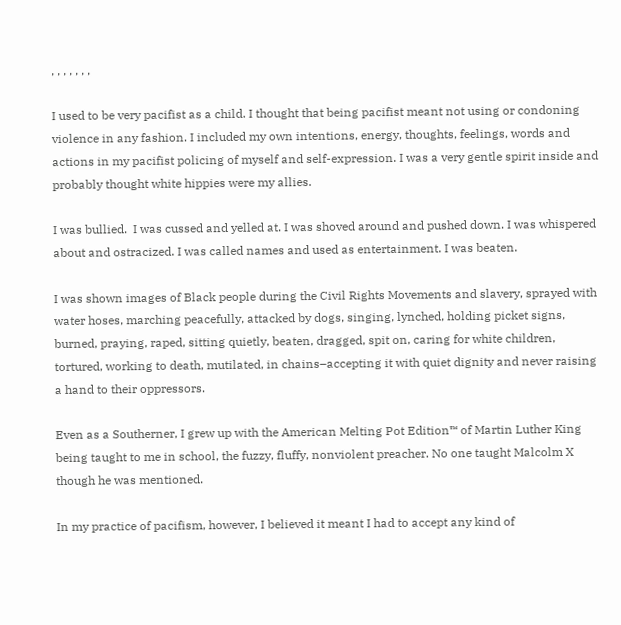, , , , , , ,

I used to be very pacifist as a child. I thought that being pacifist meant not using or condoning violence in any fashion. I included my own intentions, energy, thoughts, feelings, words and actions in my pacifist policing of myself and self-expression. I was a very gentle spirit inside and probably thought white hippies were my allies.

I was bullied.  I was cussed and yelled at. I was shoved around and pushed down. I was whispered about and ostracized. I was called names and used as entertainment. I was beaten.

I was shown images of Black people during the Civil Rights Movements and slavery, sprayed with water hoses, marching peacefully, attacked by dogs, singing, lynched, holding picket signs, burned, praying, raped, sitting quietly, beaten, dragged, spit on, caring for white children, tortured, working to death, mutilated, in chains–accepting it with quiet dignity and never raising a hand to their oppressors.

Even as a Southerner, I grew up with the American Melting Pot Edition™ of Martin Luther King being taught to me in school, the fuzzy, fluffy, nonviolent preacher. No one taught Malcolm X though he was mentioned.

In my practice of pacifism, however, I believed it meant I had to accept any kind of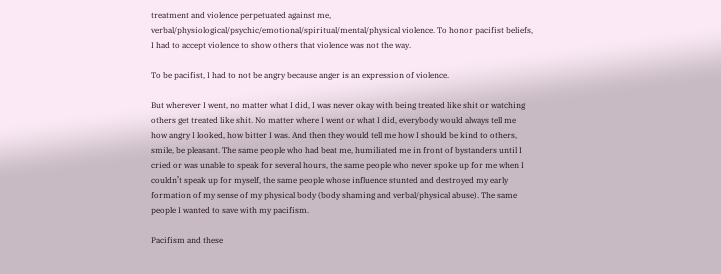treatment and violence perpetuated against me, verbal/physiological/psychic/emotional/spiritual/mental/physical violence. To honor pacifist beliefs, I had to accept violence to show others that violence was not the way.

To be pacifist, I had to not be angry because anger is an expression of violence.

But wherever I went, no matter what I did, I was never okay with being treated like shit or watching others get treated like shit. No matter where I went or what I did, everybody would always tell me how angry I looked, how bitter I was. And then they would tell me how I should be kind to others, smile, be pleasant. The same people who had beat me, humiliated me in front of bystanders until I cried or was unable to speak for several hours, the same people who never spoke up for me when I couldn’t speak up for myself, the same people whose influence stunted and destroyed my early formation of my sense of my physical body (body shaming and verbal/physical abuse). The same people I wanted to save with my pacifism.

Pacifism and these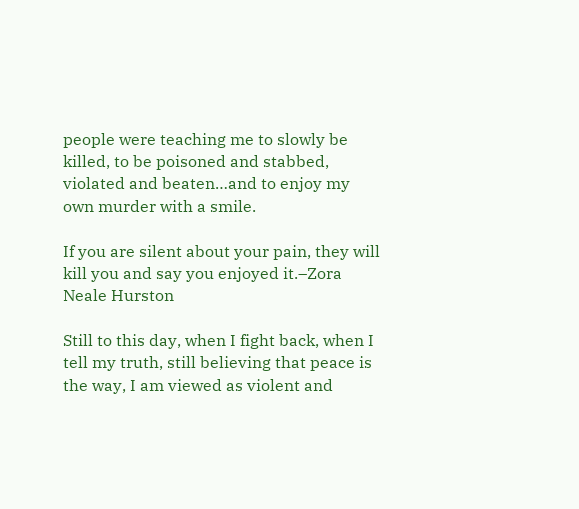people were teaching me to slowly be killed, to be poisoned and stabbed, violated and beaten…and to enjoy my own murder with a smile.

If you are silent about your pain, they will kill you and say you enjoyed it.–Zora Neale Hurston

Still to this day, when I fight back, when I tell my truth, still believing that peace is the way, I am viewed as violent and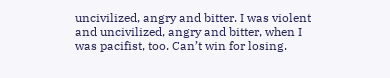uncivilized, angry and bitter. I was violent and uncivilized, angry and bitter, when I was pacifist, too. Can’t win for losing.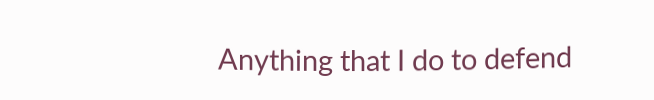Anything that I do to defend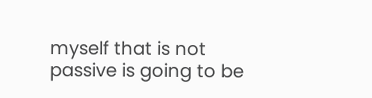myself that is not passive is going to be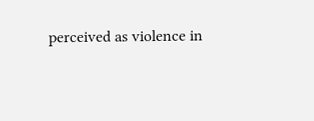perceived as violence in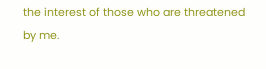the interest of those who are threatened by me.